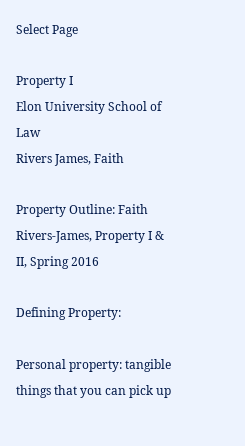Select Page

Property I
Elon University School of Law
Rivers James, Faith

Property Outline: Faith Rivers-James, Property I & II, Spring 2016

Defining Property:

Personal property: tangible things that you can pick up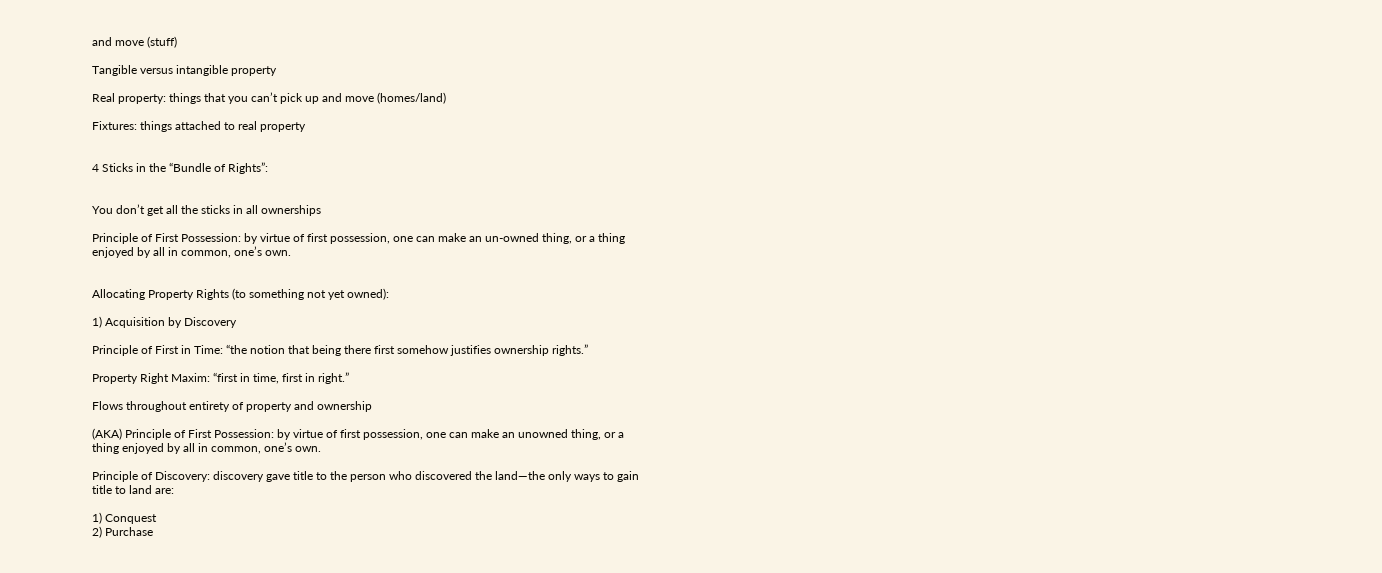and move (stuff)

Tangible versus intangible property

Real property: things that you can’t pick up and move (homes/land)

Fixtures: things attached to real property


4 Sticks in the “Bundle of Rights”:


You don’t get all the sticks in all ownerships

Principle of First Possession: by virtue of first possession, one can make an un-owned thing, or a thing enjoyed by all in common, one’s own.


Allocating Property Rights (to something not yet owned):

1) Acquisition by Discovery

Principle of First in Time: “the notion that being there first somehow justifies ownership rights.”

Property Right Maxim: “first in time, first in right.”

Flows throughout entirety of property and ownership

(AKA) Principle of First Possession: by virtue of first possession, one can make an unowned thing, or a thing enjoyed by all in common, one’s own.

Principle of Discovery: discovery gave title to the person who discovered the land—the only ways to gain title to land are:

1) Conquest
2) Purchase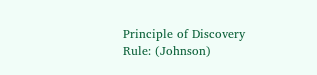Principle of Discovery Rule: (Johnson)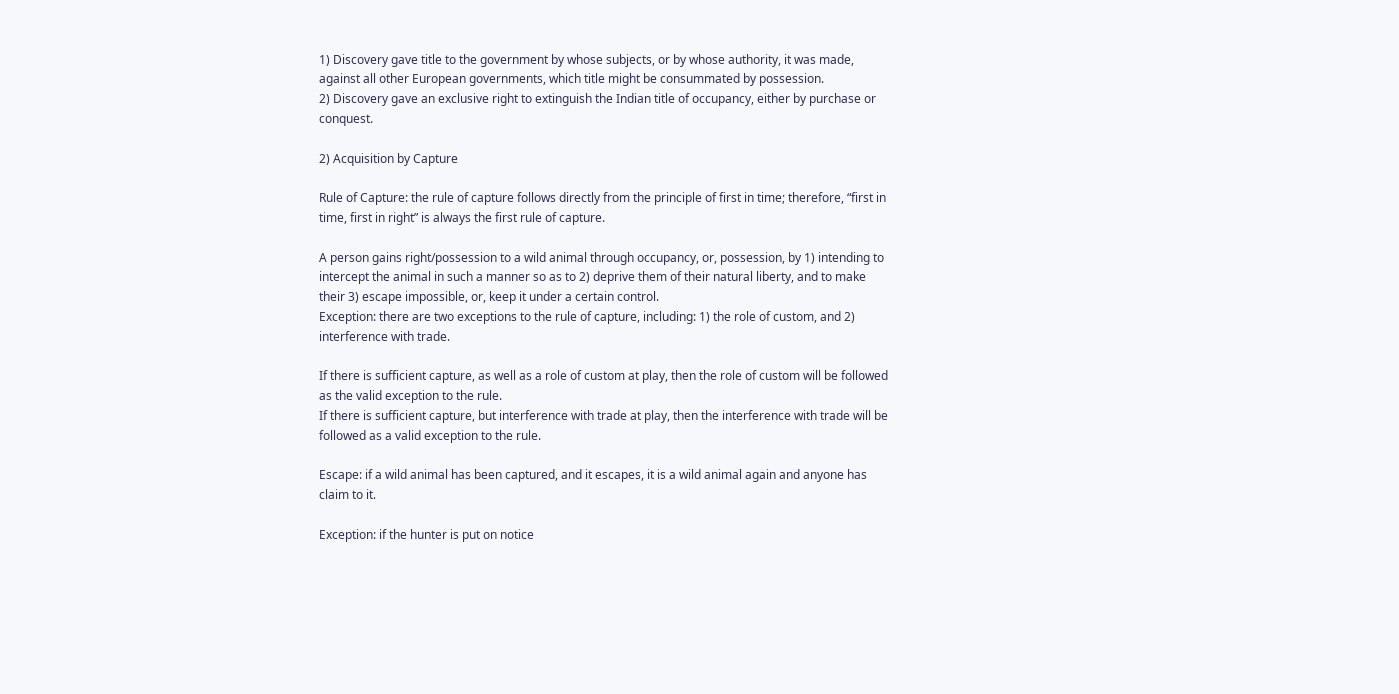1) Discovery gave title to the government by whose subjects, or by whose authority, it was made, against all other European governments, which title might be consummated by possession.
2) Discovery gave an exclusive right to extinguish the Indian title of occupancy, either by purchase or conquest.

2) Acquisition by Capture

Rule of Capture: the rule of capture follows directly from the principle of first in time; therefore, “first in time, first in right” is always the first rule of capture.

A person gains right/possession to a wild animal through occupancy, or, possession, by 1) intending to intercept the animal in such a manner so as to 2) deprive them of their natural liberty, and to make their 3) escape impossible, or, keep it under a certain control.
Exception: there are two exceptions to the rule of capture, including: 1) the role of custom, and 2) interference with trade.

If there is sufficient capture, as well as a role of custom at play, then the role of custom will be followed as the valid exception to the rule.
If there is sufficient capture, but interference with trade at play, then the interference with trade will be followed as a valid exception to the rule.

Escape: if a wild animal has been captured, and it escapes, it is a wild animal again and anyone has claim to it.

Exception: if the hunter is put on notice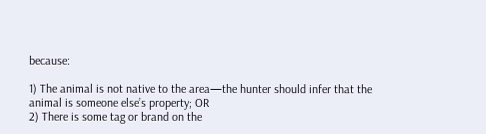because:

1) The animal is not native to the area—the hunter should infer that the animal is someone else’s property; OR
2) There is some tag or brand on the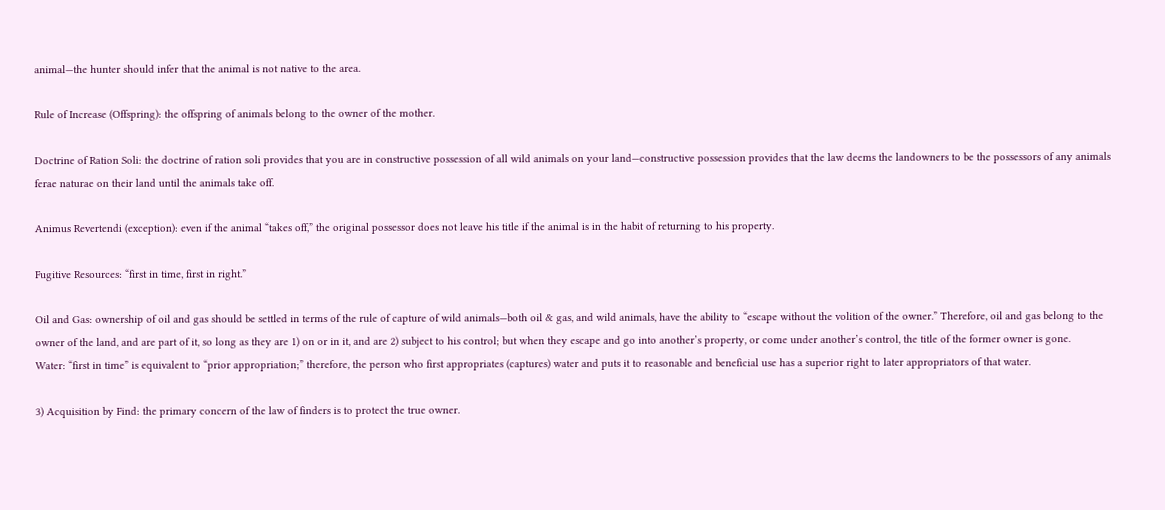animal—the hunter should infer that the animal is not native to the area.

Rule of Increase (Offspring): the offspring of animals belong to the owner of the mother.

Doctrine of Ration Soli: the doctrine of ration soli provides that you are in constructive possession of all wild animals on your land—constructive possession provides that the law deems the landowners to be the possessors of any animals ferae naturae on their land until the animals take off.

Animus Revertendi (exception): even if the animal “takes off,” the original possessor does not leave his title if the animal is in the habit of returning to his property.

Fugitive Resources: “first in time, first in right.”

Oil and Gas: ownership of oil and gas should be settled in terms of the rule of capture of wild animals—both oil & gas, and wild animals, have the ability to “escape without the volition of the owner.” Therefore, oil and gas belong to the owner of the land, and are part of it, so long as they are 1) on or in it, and are 2) subject to his control; but when they escape and go into another’s property, or come under another’s control, the title of the former owner is gone.
Water: “first in time” is equivalent to “prior appropriation;” therefore, the person who first appropriates (captures) water and puts it to reasonable and beneficial use has a superior right to later appropriators of that water.

3) Acquisition by Find: the primary concern of the law of finders is to protect the true owner.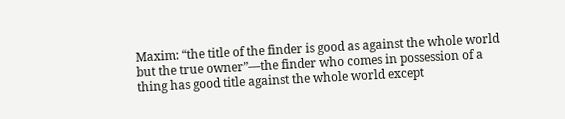Maxim: “the title of the finder is good as against the whole world but the true owner”—the finder who comes in possession of a thing has good title against the whole world except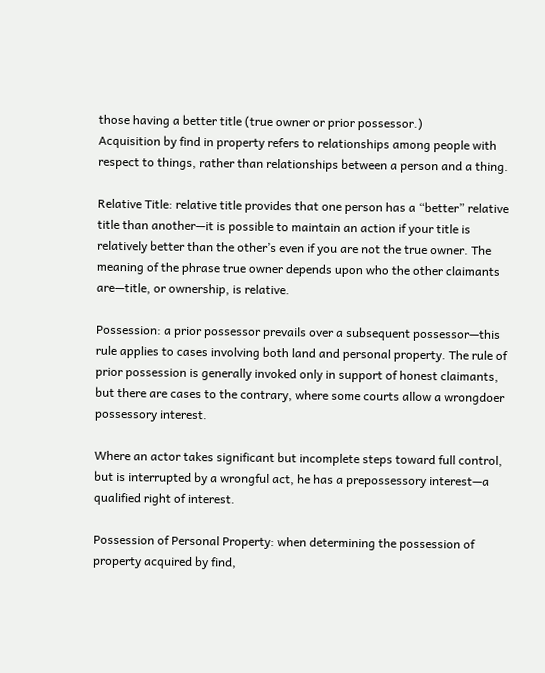those having a better title (true owner or prior possessor.)
Acquisition by find in property refers to relationships among people with respect to things, rather than relationships between a person and a thing.

Relative Title: relative title provides that one person has a “better” relative title than another—it is possible to maintain an action if your title is relatively better than the other’s even if you are not the true owner. The meaning of the phrase true owner depends upon who the other claimants are—title, or ownership, is relative.

Possession: a prior possessor prevails over a subsequent possessor—this rule applies to cases involving both land and personal property. The rule of prior possession is generally invoked only in support of honest claimants, but there are cases to the contrary, where some courts allow a wrongdoer possessory interest.

Where an actor takes significant but incomplete steps toward full control, but is interrupted by a wrongful act, he has a prepossessory interest—a qualified right of interest.

Possession of Personal Property: when determining the possession of property acquired by find,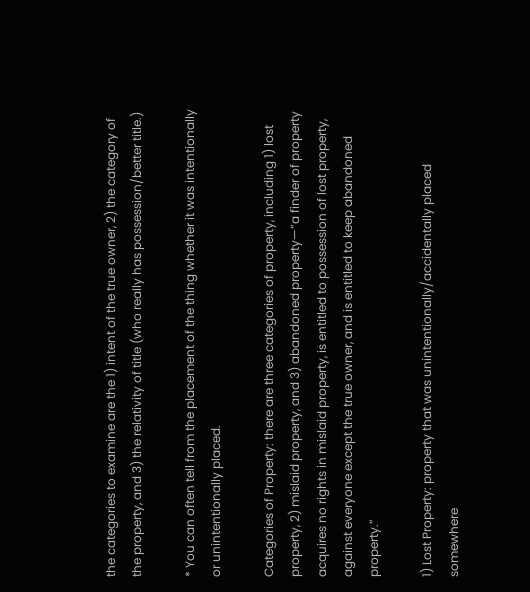the categories to examine are the 1) intent of the true owner, 2) the category of the property, and 3) the relativity of title (who really has possession/better title.)

* You can often tell from the placement of the thing whether it was intentionally or unintentionally placed.

Categories of Property: there are three categories of property, including 1) lost property, 2) mislaid property, and 3) abandoned property—“a finder of property acquires no rights in mislaid property, is entitled to possession of lost property, against everyone except the true owner, and is entitled to keep abandoned property.”

1) Lost Property: property that was unintentionally/accidentally placed somewhere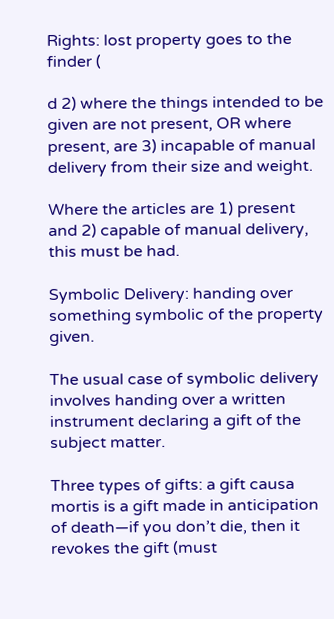Rights: lost property goes to the finder (

d 2) where the things intended to be given are not present, OR where present, are 3) incapable of manual delivery from their size and weight.

Where the articles are 1) present and 2) capable of manual delivery, this must be had.

Symbolic Delivery: handing over something symbolic of the property given.

The usual case of symbolic delivery involves handing over a written instrument declaring a gift of the subject matter.

Three types of gifts: a gift causa mortis is a gift made in anticipation of death—if you don’t die, then it revokes the gift (must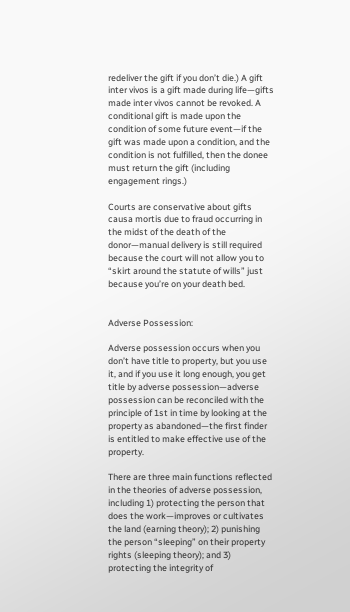redeliver the gift if you don’t die.) A gift inter vivos is a gift made during life—gifts made inter vivos cannot be revoked. A conditional gift is made upon the condition of some future event—if the gift was made upon a condition, and the condition is not fulfilled, then the donee must return the gift (including engagement rings.)

Courts are conservative about gifts causa mortis due to fraud occurring in the midst of the death of the donor—manual delivery is still required because the court will not allow you to “skirt around the statute of wills” just because you’re on your death bed.


Adverse Possession:

Adverse possession occurs when you don’t have title to property, but you use it, and if you use it long enough, you get title by adverse possession—adverse possession can be reconciled with the principle of 1st in time by looking at the property as abandoned—the first finder is entitled to make effective use of the property.

There are three main functions reflected in the theories of adverse possession, including 1) protecting the person that does the work—improves or cultivates the land (earning theory); 2) punishing the person “sleeping” on their property rights (sleeping theory); and 3) protecting the integrity of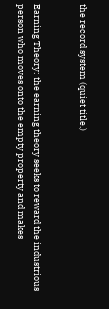the record system (quiet title.)


Earning Theory: the earning theory seeks to reward the industrious person who moves onto the empty property and makes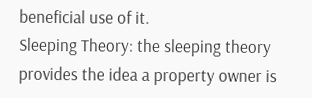beneficial use of it.
Sleeping Theory: the sleeping theory provides the idea a property owner is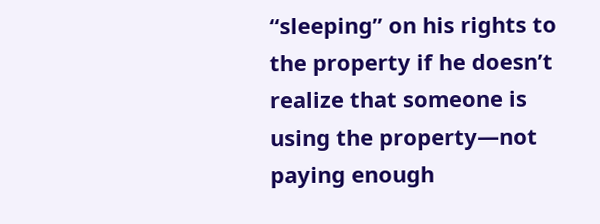“sleeping” on his rights to the property if he doesn’t realize that someone is using the property—not paying enough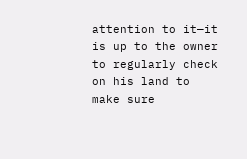attention to it—it is up to the owner to regularly check on his land to make sure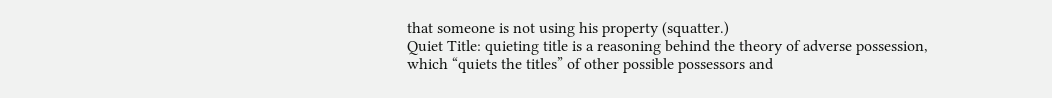that someone is not using his property (squatter.)
Quiet Title: quieting title is a reasoning behind the theory of adverse possession, which “quiets the titles” of other possible possessors and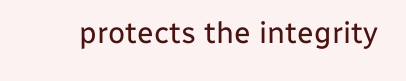protects the integrity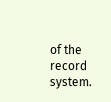of the record system.